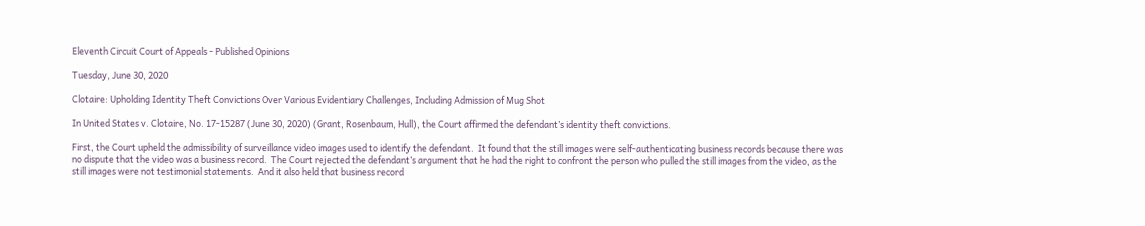Eleventh Circuit Court of Appeals - Published Opinions

Tuesday, June 30, 2020

Clotaire: Upholding Identity Theft Convictions Over Various Evidentiary Challenges, Including Admission of Mug Shot

In United States v. Clotaire, No. 17-15287 (June 30, 2020) (Grant, Rosenbaum, Hull), the Court affirmed the defendant’s identity theft convictions.

First, the Court upheld the admissibility of surveillance video images used to identify the defendant.  It found that the still images were self-authenticating business records because there was no dispute that the video was a business record.  The Court rejected the defendant’s argument that he had the right to confront the person who pulled the still images from the video, as the still images were not testimonial statements.  And it also held that business record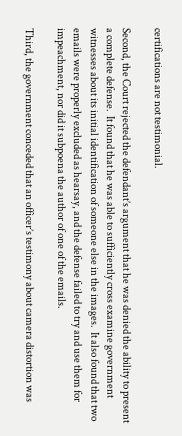certifications are not testimonial.

Second, the Court rejected the defendant’s argument that he was denied the ability to present a complete defense.  It found that he was able to sufficiently cross examine government witnesses about its initial identification of someone else in the images.  It also found that two emails were properly excluded as hearsay, and the defense failed to try and use them for impeachment, nor did it subpoena the author of one of the emails.

Third, the government conceded that an officer’s testimony about camera distortion was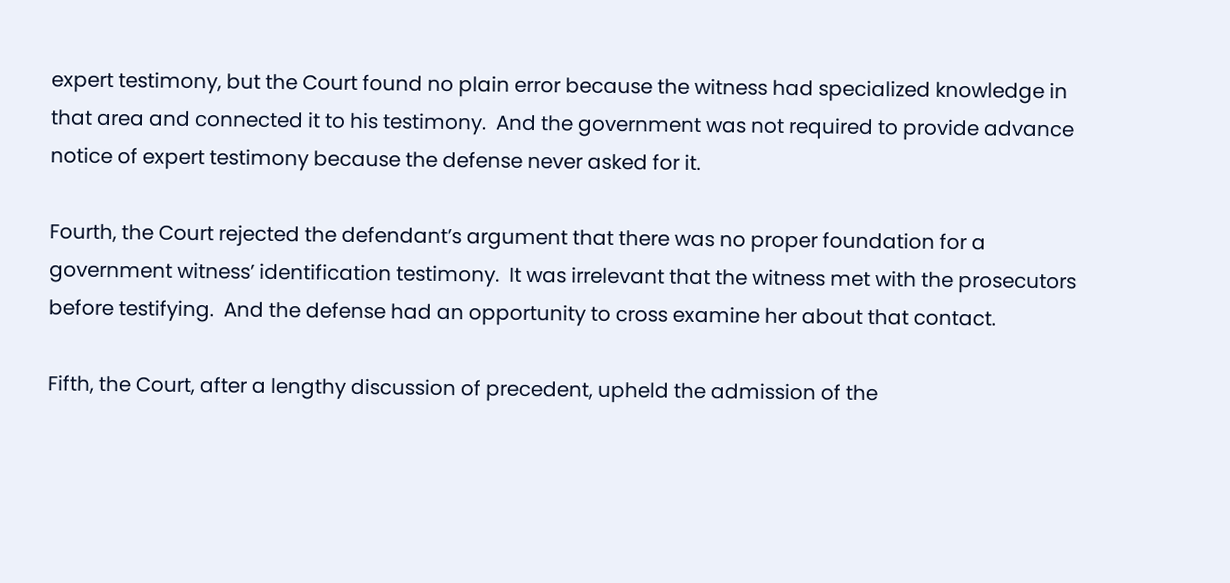expert testimony, but the Court found no plain error because the witness had specialized knowledge in that area and connected it to his testimony.  And the government was not required to provide advance notice of expert testimony because the defense never asked for it.

Fourth, the Court rejected the defendant’s argument that there was no proper foundation for a government witness’ identification testimony.  It was irrelevant that the witness met with the prosecutors before testifying.  And the defense had an opportunity to cross examine her about that contact.

Fifth, the Court, after a lengthy discussion of precedent, upheld the admission of the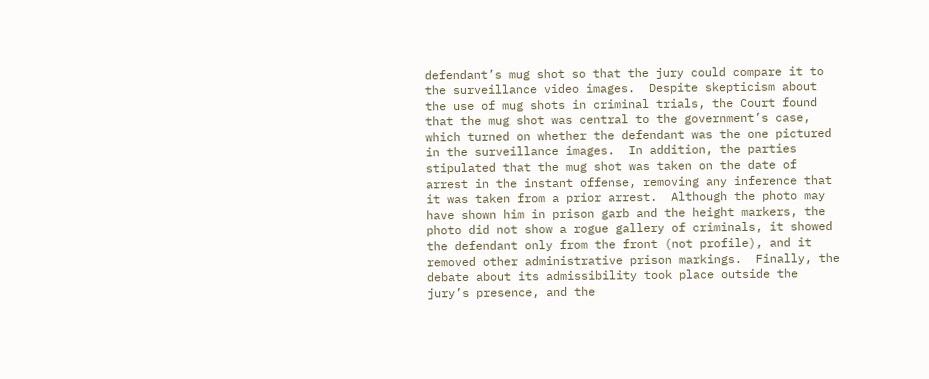defendant’s mug shot so that the jury could compare it to the surveillance video images.  Despite skepticism about the use of mug shots in criminal trials, the Court found that the mug shot was central to the government’s case, which turned on whether the defendant was the one pictured in the surveillance images.  In addition, the parties stipulated that the mug shot was taken on the date of arrest in the instant offense, removing any inference that it was taken from a prior arrest.  Although the photo may have shown him in prison garb and the height markers, the photo did not show a rogue gallery of criminals, it showed the defendant only from the front (not profile), and it removed other administrative prison markings.  Finally, the debate about its admissibility took place outside the jury’s presence, and the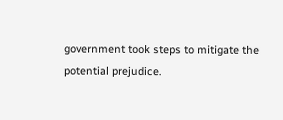government took steps to mitigate the potential prejudice.